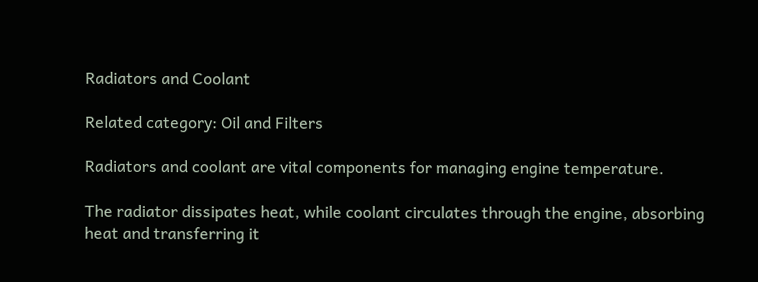Radiators and Coolant

Related category: Oil and Filters

Radiators and coolant are vital components for managing engine temperature.

The radiator dissipates heat, while coolant circulates through the engine, absorbing heat and transferring it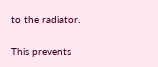to the radiator.

This prevents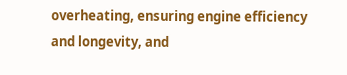overheating, ensuring engine efficiency and longevity, and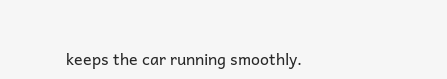keeps the car running smoothly.